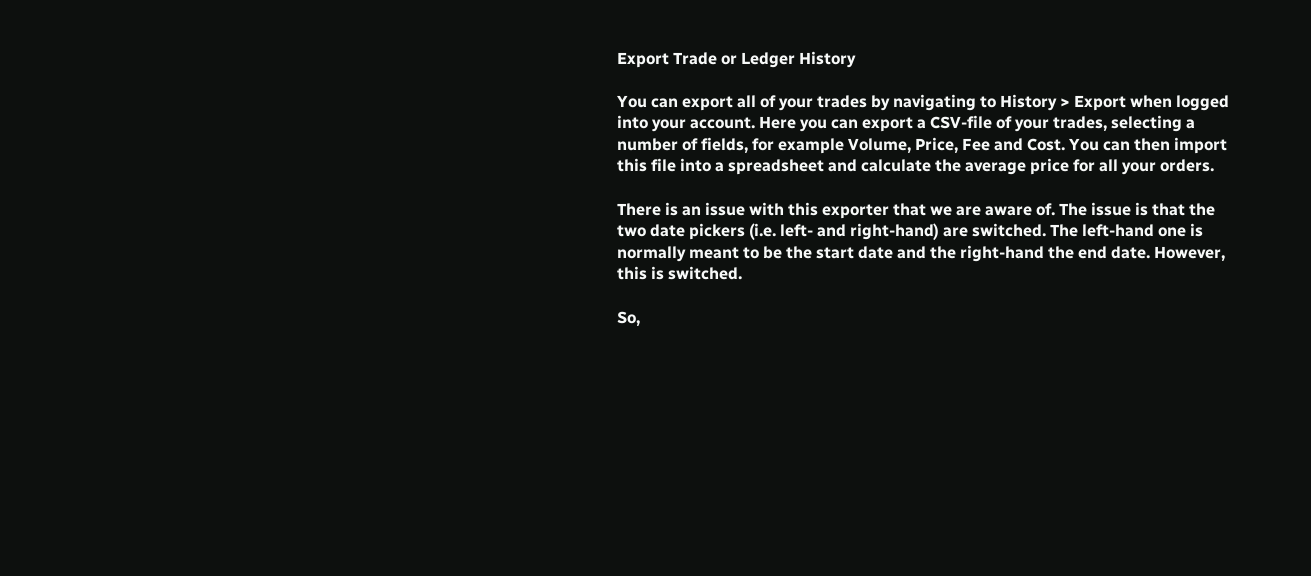Export Trade or Ledger History

You can export all of your trades by navigating to History > Export when logged into your account. Here you can export a CSV-file of your trades, selecting a number of fields, for example Volume, Price, Fee and Cost. You can then import this file into a spreadsheet and calculate the average price for all your orders.

There is an issue with this exporter that we are aware of. The issue is that the two date pickers (i.e. left- and right-hand) are switched. The left-hand one is normally meant to be the start date and the right-hand the end date. However, this is switched.

So,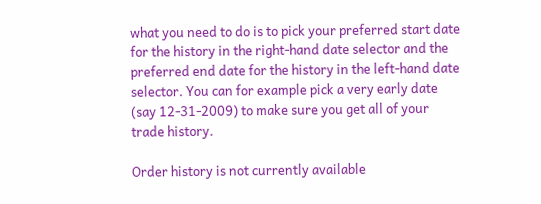what you need to do is to pick your preferred start date for the history in the right-hand date selector and the preferred end date for the history in the left-hand date selector. You can for example pick a very early date (say 12-31-2009) to make sure you get all of your trade history.

Order history is not currently available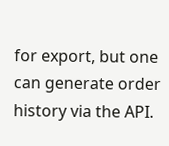for export, but one can generate order history via the API.